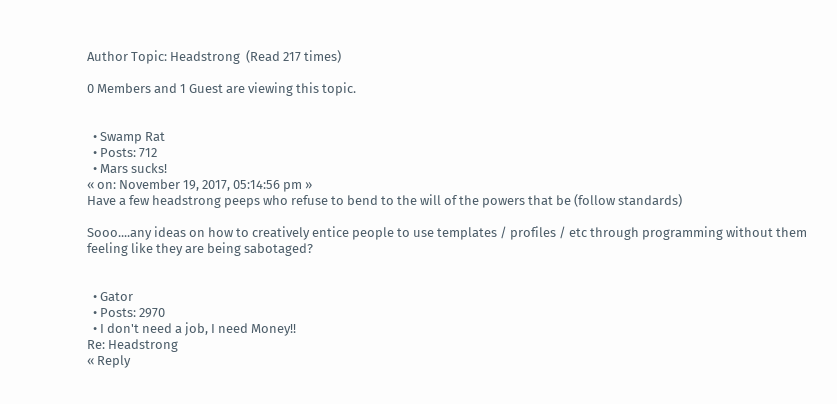Author Topic: Headstrong  (Read 217 times)

0 Members and 1 Guest are viewing this topic.


  • Swamp Rat
  • Posts: 712
  • Mars sucks!
« on: November 19, 2017, 05:14:56 pm »
Have a few headstrong peeps who refuse to bend to the will of the powers that be (follow standards)

Sooo....any ideas on how to creatively entice people to use templates / profiles / etc through programming without them feeling like they are being sabotaged?


  • Gator
  • Posts: 2970
  • I don't need a job, I need Money!!
Re: Headstrong
« Reply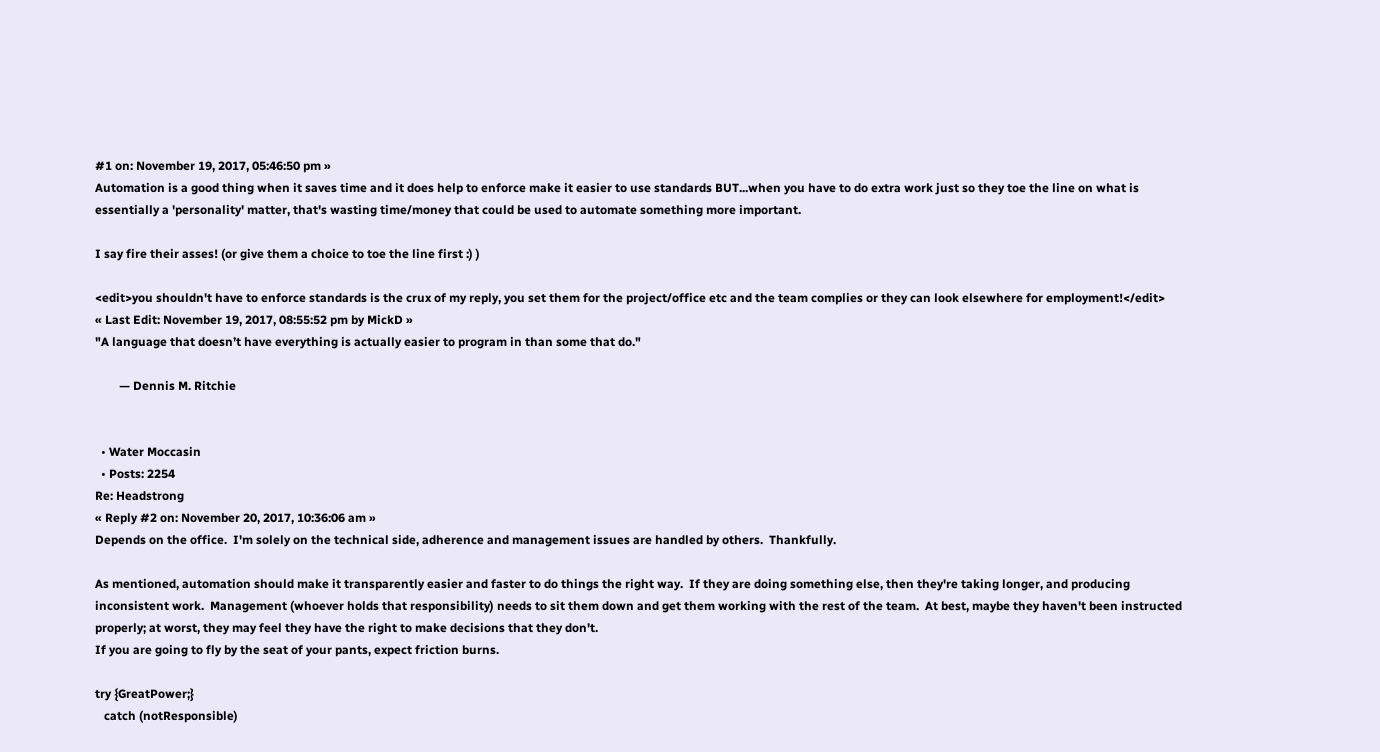#1 on: November 19, 2017, 05:46:50 pm »
Automation is a good thing when it saves time and it does help to enforce make it easier to use standards BUT...when you have to do extra work just so they toe the line on what is essentially a 'personality' matter, that's wasting time/money that could be used to automate something more important.

I say fire their asses! (or give them a choice to toe the line first :) )

<edit>you shouldn't have to enforce standards is the crux of my reply, you set them for the project/office etc and the team complies or they can look elsewhere for employment!</edit>
« Last Edit: November 19, 2017, 08:55:52 pm by MickD »
"A language that doesn’t have everything is actually easier to program in than some that do."

        — Dennis M. Ritchie


  • Water Moccasin
  • Posts: 2254
Re: Headstrong
« Reply #2 on: November 20, 2017, 10:36:06 am »
Depends on the office.  I'm solely on the technical side, adherence and management issues are handled by others.  Thankfully.

As mentioned, automation should make it transparently easier and faster to do things the right way.  If they are doing something else, then they're taking longer, and producing inconsistent work.  Management (whoever holds that responsibility) needs to sit them down and get them working with the rest of the team.  At best, maybe they haven't been instructed properly; at worst, they may feel they have the right to make decisions that they don't.
If you are going to fly by the seat of your pants, expect friction burns.

try {GreatPower;}
   catch (notResponsible)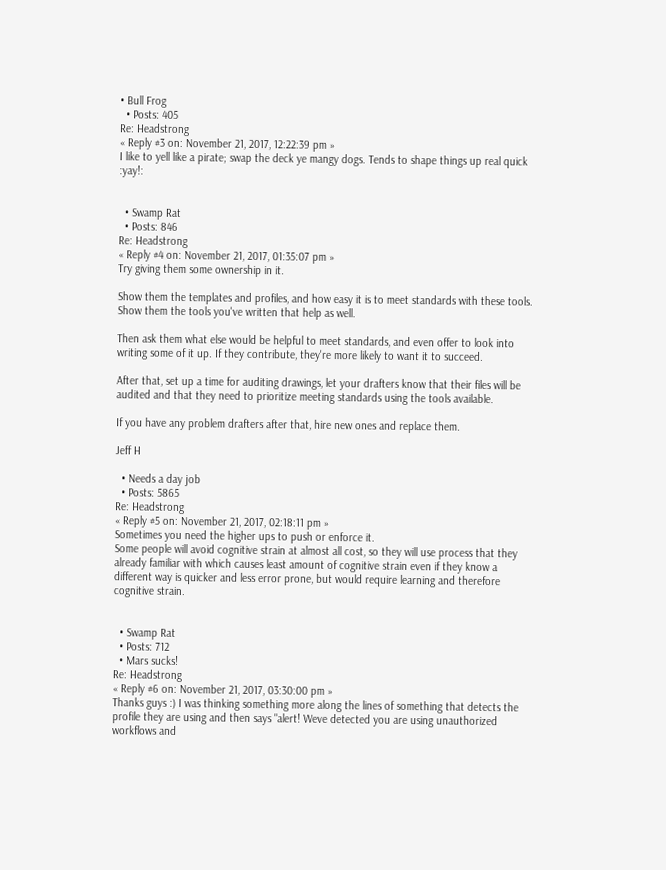• Bull Frog
  • Posts: 405
Re: Headstrong
« Reply #3 on: November 21, 2017, 12:22:39 pm »
I like to yell like a pirate; swap the deck ye mangy dogs. Tends to shape things up real quick  :yay!:


  • Swamp Rat
  • Posts: 846
Re: Headstrong
« Reply #4 on: November 21, 2017, 01:35:07 pm »
Try giving them some ownership in it.

Show them the templates and profiles, and how easy it is to meet standards with these tools. Show them the tools you've written that help as well.

Then ask them what else would be helpful to meet standards, and even offer to look into writing some of it up. If they contribute, they're more likely to want it to succeed.

After that, set up a time for auditing drawings, let your drafters know that their files will be audited and that they need to prioritize meeting standards using the tools available.

If you have any problem drafters after that, hire new ones and replace them.

Jeff H

  • Needs a day job
  • Posts: 5865
Re: Headstrong
« Reply #5 on: November 21, 2017, 02:18:11 pm »
Sometimes you need the higher ups to push or enforce it.
Some people will avoid cognitive strain at almost all cost, so they will use process that they already familiar with which causes least amount of cognitive strain even if they know a different way is quicker and less error prone, but would require learning and therefore cognitive strain.


  • Swamp Rat
  • Posts: 712
  • Mars sucks!
Re: Headstrong
« Reply #6 on: November 21, 2017, 03:30:00 pm »
Thanks guys :) I was thinking something more along the lines of something that detects the profile they are using and then says "alert! Weve detected you are using unauthorized workflows and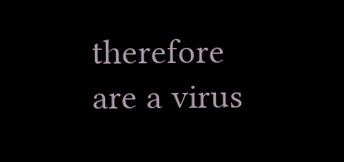therefore are a virus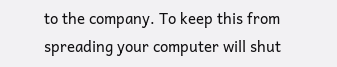to the company. To keep this from spreading your computer will shut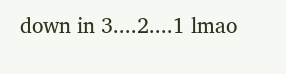down in 3....2....1 lmao